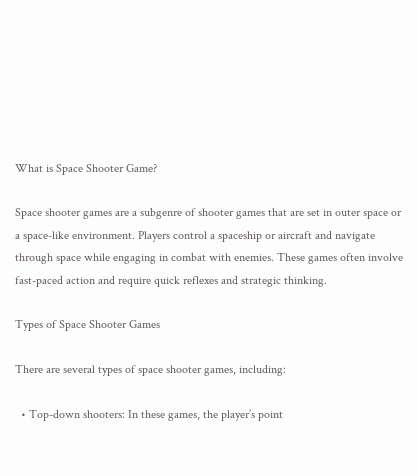What is Space Shooter Game?

Space shooter games are a subgenre of shooter games that are set in outer space or a space-like environment. Players control a spaceship or aircraft and navigate through space while engaging in combat with enemies. These games often involve fast-paced action and require quick reflexes and strategic thinking.

Types of Space Shooter Games

There are several types of space shooter games, including:

  • Top-down shooters: In these games, the player’s point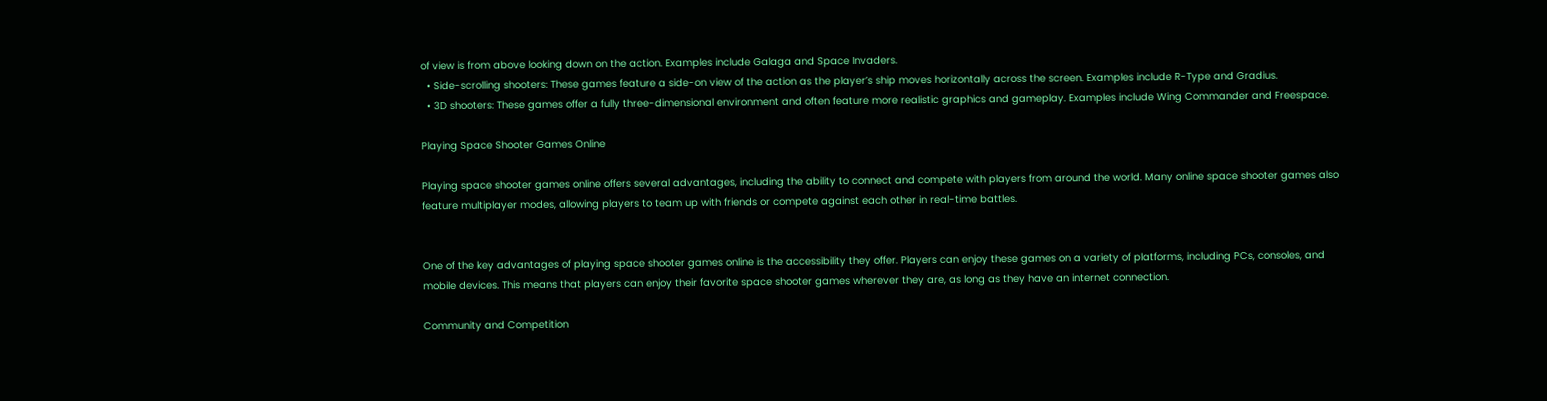of view is from above looking down on the action. Examples include Galaga and Space Invaders.
  • Side-scrolling shooters: These games feature a side-on view of the action as the player’s ship moves horizontally across the screen. Examples include R-Type and Gradius.
  • 3D shooters: These games offer a fully three-dimensional environment and often feature more realistic graphics and gameplay. Examples include Wing Commander and Freespace.

Playing Space Shooter Games Online

Playing space shooter games online offers several advantages, including the ability to connect and compete with players from around the world. Many online space shooter games also feature multiplayer modes, allowing players to team up with friends or compete against each other in real-time battles.


One of the key advantages of playing space shooter games online is the accessibility they offer. Players can enjoy these games on a variety of platforms, including PCs, consoles, and mobile devices. This means that players can enjoy their favorite space shooter games wherever they are, as long as they have an internet connection.

Community and Competition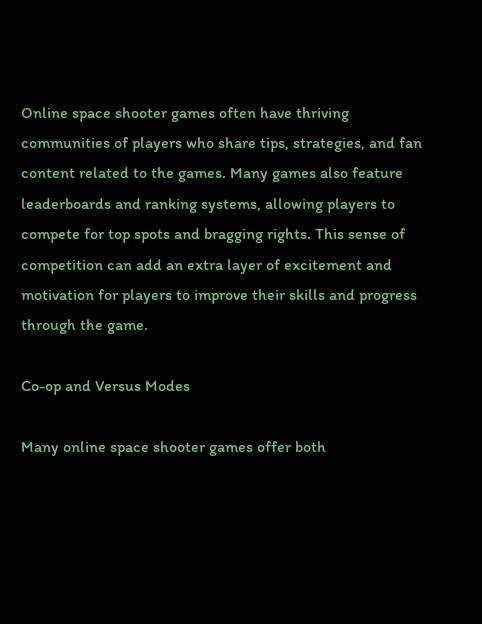Online space shooter games often have thriving communities of players who share tips, strategies, and fan content related to the games. Many games also feature leaderboards and ranking systems, allowing players to compete for top spots and bragging rights. This sense of competition can add an extra layer of excitement and motivation for players to improve their skills and progress through the game.

Co-op and Versus Modes

Many online space shooter games offer both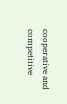cooperative and competitive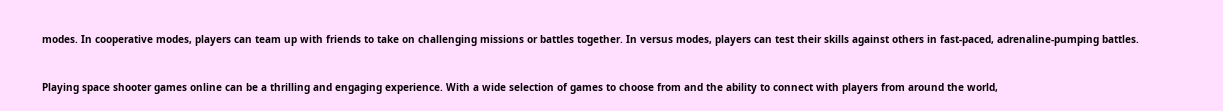modes. In cooperative modes, players can team up with friends to take on challenging missions or battles together. In versus modes, players can test their skills against others in fast-paced, adrenaline-pumping battles.


Playing space shooter games online can be a thrilling and engaging experience. With a wide selection of games to choose from and the ability to connect with players from around the world,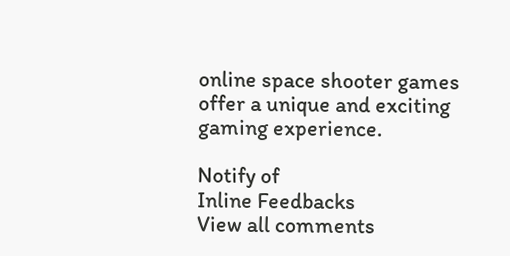online space shooter games offer a unique and exciting gaming experience.

Notify of
Inline Feedbacks
View all comments